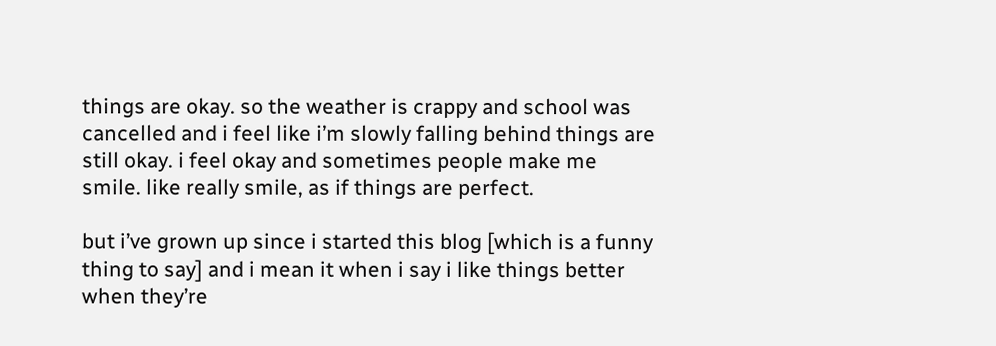things are okay. so the weather is crappy and school was cancelled and i feel like i’m slowly falling behind things are still okay. i feel okay and sometimes people make me smile. like really smile, as if things are perfect.

but i’ve grown up since i started this blog [which is a funny thing to say] and i mean it when i say i like things better when they’re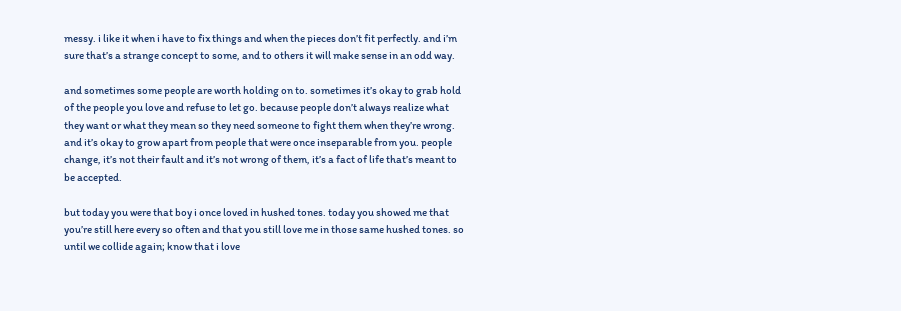messy. i like it when i have to fix things and when the pieces don’t fit perfectly. and i’m sure that’s a strange concept to some, and to others it will make sense in an odd way.

and sometimes some people are worth holding on to. sometimes it’s okay to grab hold of the people you love and refuse to let go. because people don’t always realize what they want or what they mean so they need someone to fight them when they’re wrong. and it’s okay to grow apart from people that were once inseparable from you. people change, it’s not their fault and it’s not wrong of them, it’s a fact of life that’s meant to be accepted.

but today you were that boy i once loved in hushed tones. today you showed me that you’re still here every so often and that you still love me in those same hushed tones. so until we collide again; know that i love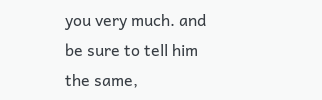you very much. and be sure to tell him the same,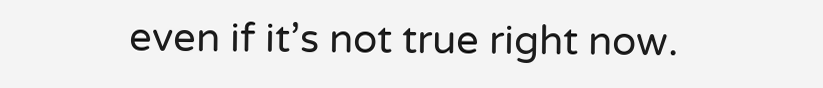even if it’s not true right now.